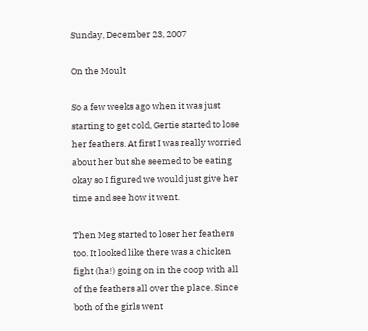Sunday, December 23, 2007

On the Moult

So a few weeks ago when it was just starting to get cold, Gertie started to lose her feathers. At first I was really worried about her but she seemed to be eating okay so I figured we would just give her time and see how it went.

Then Meg started to loser her feathers too. It looked like there was a chicken fight (ha!) going on in the coop with all of the feathers all over the place. Since both of the girls went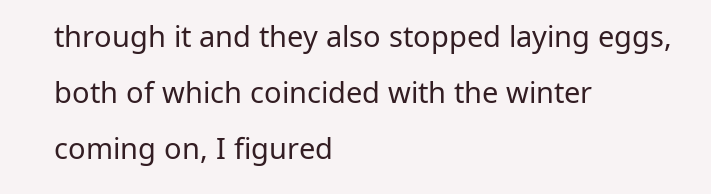through it and they also stopped laying eggs, both of which coincided with the winter coming on, I figured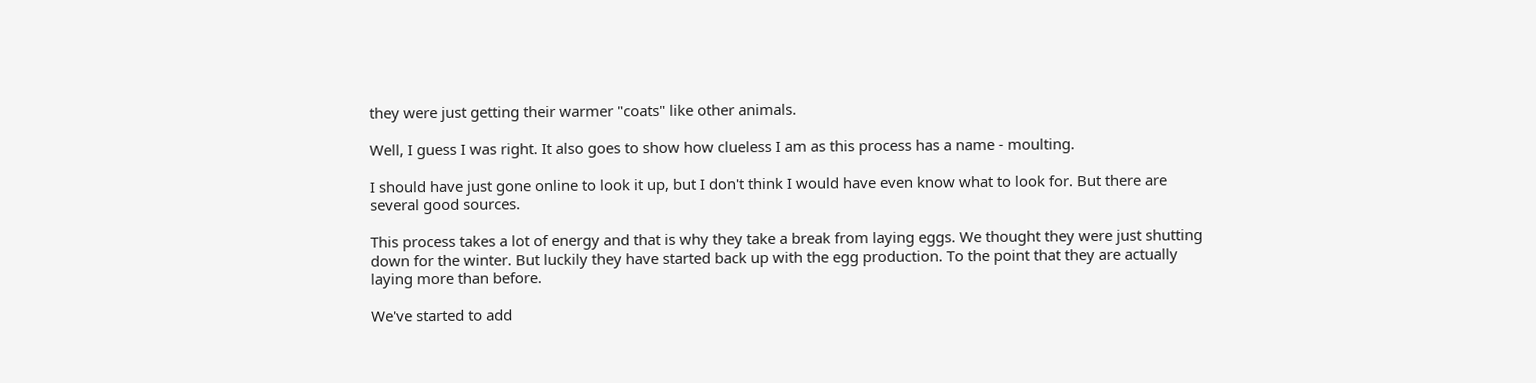they were just getting their warmer "coats" like other animals.

Well, I guess I was right. It also goes to show how clueless I am as this process has a name - moulting.

I should have just gone online to look it up, but I don't think I would have even know what to look for. But there are several good sources.

This process takes a lot of energy and that is why they take a break from laying eggs. We thought they were just shutting down for the winter. But luckily they have started back up with the egg production. To the point that they are actually laying more than before.

We've started to add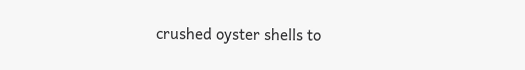crushed oyster shells to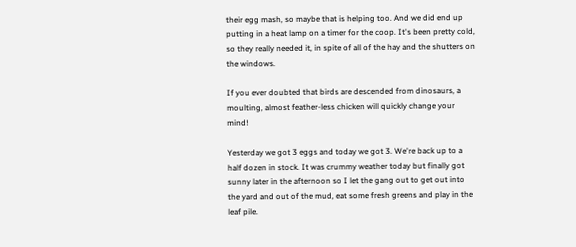their egg mash, so maybe that is helping too. And we did end up putting in a heat lamp on a timer for the coop. It's been pretty cold, so they really needed it, in spite of all of the hay and the shutters on the windows.

If you ever doubted that birds are descended from dinosaurs, a moulting, almost feather-less chicken will quickly change your mind!

Yesterday we got 3 eggs and today we got 3. We're back up to a half dozen in stock. It was crummy weather today but finally got sunny later in the afternoon so I let the gang out to get out into the yard and out of the mud, eat some fresh greens and play in the leaf pile.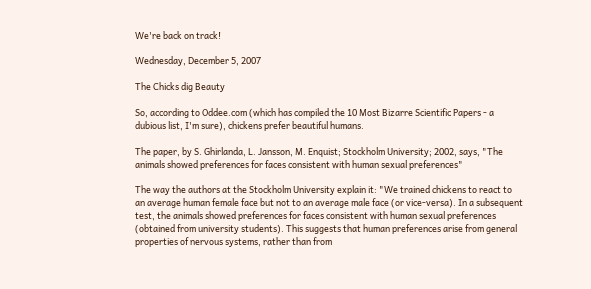We're back on track!

Wednesday, December 5, 2007

The Chicks dig Beauty

So, according to Oddee.com (which has compiled the 10 Most Bizarre Scientific Papers - a dubious list, I'm sure), chickens prefer beautiful humans.

The paper, by S. Ghirlanda, L. Jansson, M. Enquist; Stockholm University; 2002, says, "The animals showed preferences for faces consistent with human sexual preferences"

The way the authors at the Stockholm University explain it: "We trained chickens to react to an average human female face but not to an average male face (or vice-versa). In a subsequent test, the animals showed preferences for faces consistent with human sexual preferences (obtained from university students). This suggests that human preferences arise from general properties of nervous systems, rather than from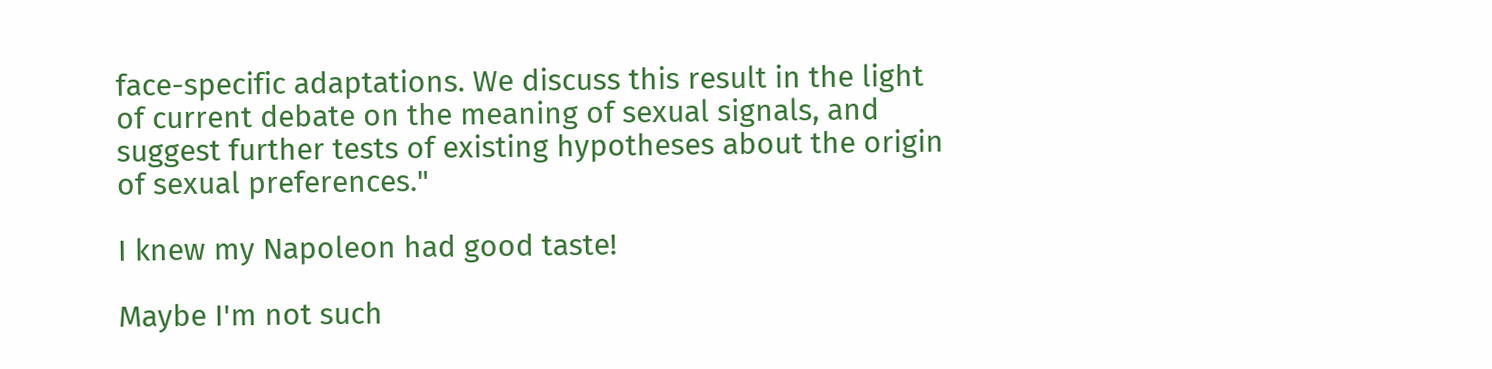face-specific adaptations. We discuss this result in the light of current debate on the meaning of sexual signals, and suggest further tests of existing hypotheses about the origin of sexual preferences."

I knew my Napoleon had good taste!

Maybe I'm not such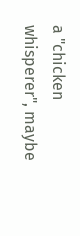a "chicken whisperer", maybe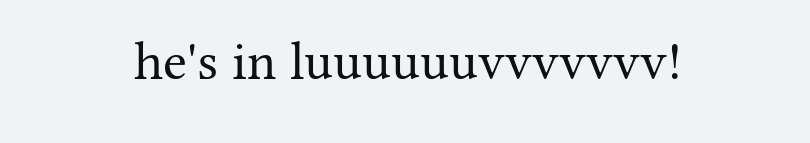he's in luuuuuuvvvvvvv!